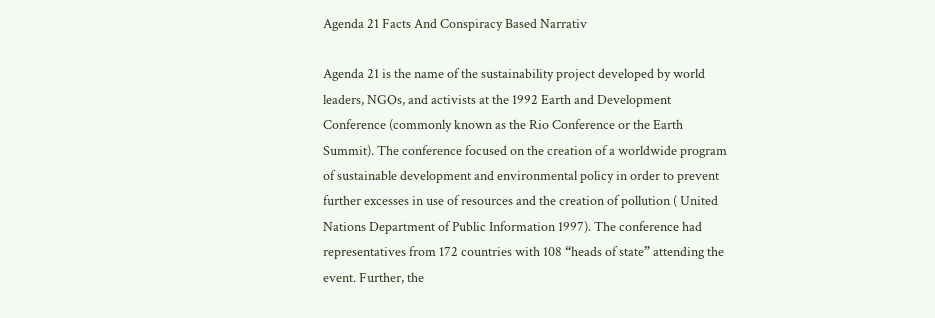Agenda 21 Facts And Conspiracy Based Narrativ

Agenda 21 is the name of the sustainability project developed by world leaders, NGOs, and activists at the 1992 Earth and Development Conference (commonly known as the Rio Conference or the Earth Summit). The conference focused on the creation of a worldwide program of sustainable development and environmental policy in order to prevent further excesses in use of resources and the creation of pollution ( United Nations Department of Public Information 1997). The conference had representatives from 172 countries with 108 “heads of state” attending the event. Further, the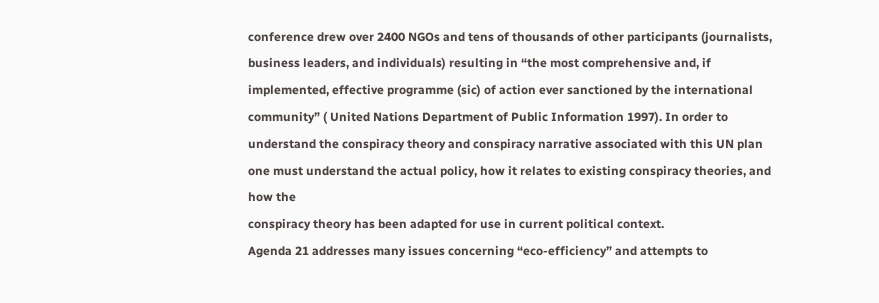conference drew over 2400 NGOs and tens of thousands of other participants (journalists, business leaders, and individuals) resulting in “the most comprehensive and, if implemented, effective programme (sic) of action ever sanctioned by the international community” ( United Nations Department of Public Information 1997). In order to understand the conspiracy theory and conspiracy narrative associated with this UN plan one must understand the actual policy, how it relates to existing conspiracy theories, and how the
conspiracy theory has been adapted for use in current political context.
Agenda 21 addresses many issues concerning “eco-efficiency” and attempts to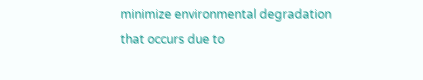minimize environmental degradation that occurs due to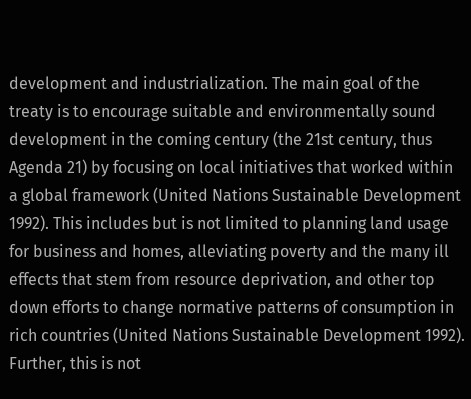development and industrialization. The main goal of the treaty is to encourage suitable and environmentally sound development in the coming century (the 21st century, thus Agenda 21) by focusing on local initiatives that worked within a global framework (United Nations Sustainable Development 1992). This includes but is not limited to planning land usage for business and homes, alleviating poverty and the many ill effects that stem from resource deprivation, and other top down efforts to change normative patterns of consumption in rich countries (United Nations Sustainable Development 1992).
Further, this is not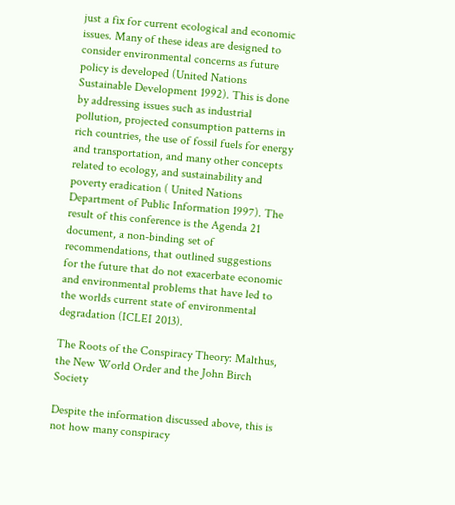just a fix for current ecological and economic issues. Many of these ideas are designed to consider environmental concerns as future policy is developed (United Nations Sustainable Development 1992). This is done by addressing issues such as industrial pollution, projected consumption patterns in rich countries, the use of fossil fuels for energy and transportation, and many other concepts related to ecology, and sustainability and poverty eradication ( United Nations Department of Public Information 1997). The result of this conference is the Agenda 21 document, a non-binding set of recommendations, that outlined suggestions for the future that do not exacerbate economic and environmental problems that have led to the worlds current state of environmental degradation (ICLEI 2013).

The Roots of the Conspiracy Theory: Malthus, the New World Order and the John Birch Society

Despite the information discussed above, this is not how many conspiracy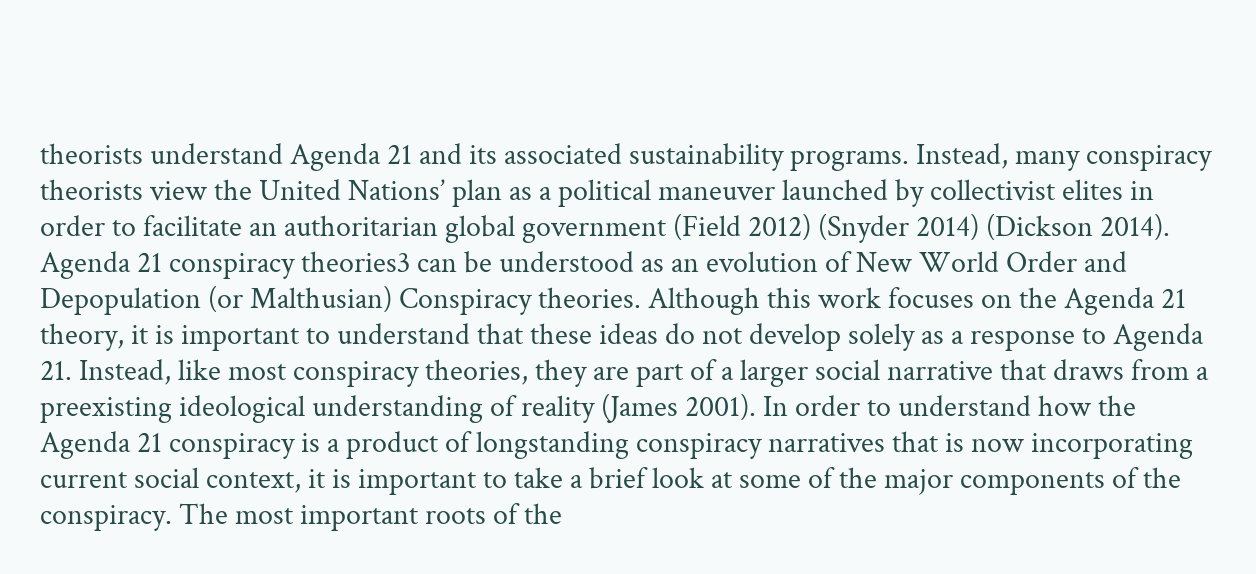theorists understand Agenda 21 and its associated sustainability programs. Instead, many conspiracy theorists view the United Nations’ plan as a political maneuver launched by collectivist elites in order to facilitate an authoritarian global government (Field 2012) (Snyder 2014) (Dickson 2014). Agenda 21 conspiracy theories3 can be understood as an evolution of New World Order and Depopulation (or Malthusian) Conspiracy theories. Although this work focuses on the Agenda 21 theory, it is important to understand that these ideas do not develop solely as a response to Agenda 21. Instead, like most conspiracy theories, they are part of a larger social narrative that draws from a preexisting ideological understanding of reality (James 2001). In order to understand how the Agenda 21 conspiracy is a product of longstanding conspiracy narratives that is now incorporating current social context, it is important to take a brief look at some of the major components of the conspiracy. The most important roots of the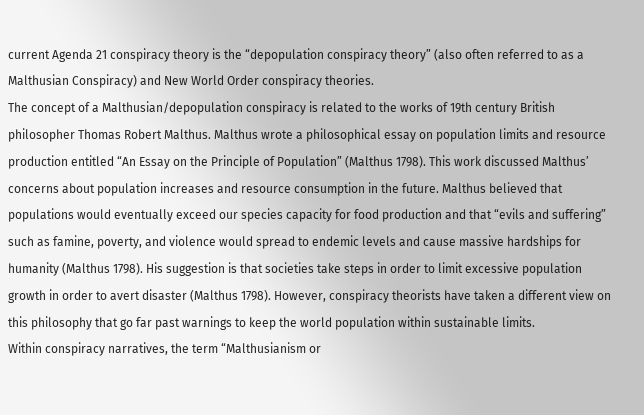current Agenda 21 conspiracy theory is the “depopulation conspiracy theory” (also often referred to as a Malthusian Conspiracy) and New World Order conspiracy theories.
The concept of a Malthusian/depopulation conspiracy is related to the works of 19th century British philosopher Thomas Robert Malthus. Malthus wrote a philosophical essay on population limits and resource production entitled “An Essay on the Principle of Population” (Malthus 1798). This work discussed Malthus’ concerns about population increases and resource consumption in the future. Malthus believed that populations would eventually exceed our species capacity for food production and that “evils and suffering” such as famine, poverty, and violence would spread to endemic levels and cause massive hardships for humanity (Malthus 1798). His suggestion is that societies take steps in order to limit excessive population growth in order to avert disaster (Malthus 1798). However, conspiracy theorists have taken a different view on this philosophy that go far past warnings to keep the world population within sustainable limits.
Within conspiracy narratives, the term “Malthusianism or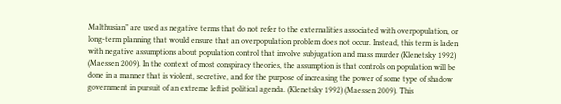Malthusian” are used as negative terms that do not refer to the externalities associated with overpopulation, or long-term planning that would ensure that an overpopulation problem does not occur. Instead, this term is laden with negative assumptions about population control that involve subjugation and mass murder (Klenetsky 1992) (Maessen 2009). In the context of most conspiracy theories, the assumption is that controls on population will be done in a manner that is violent, secretive, and for the purpose of increasing the power of some type of shadow government in pursuit of an extreme leftist political agenda. (Klenetsky 1992) (Maessen 2009). This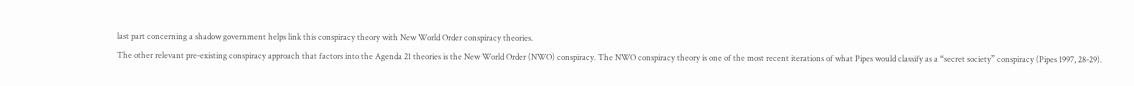last part concerning a shadow government helps link this conspiracy theory with New World Order conspiracy theories.
The other relevant pre-existing conspiracy approach that factors into the Agenda 21 theories is the New World Order (NWO) conspiracy. The NWO conspiracy theory is one of the most recent iterations of what Pipes would classify as a “secret society” conspiracy (Pipes 1997, 28-29).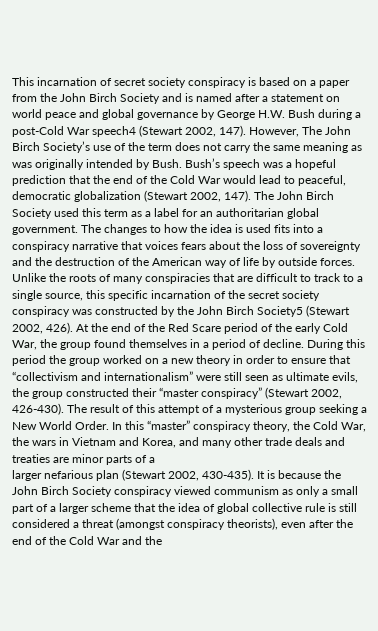This incarnation of secret society conspiracy is based on a paper from the John Birch Society and is named after a statement on world peace and global governance by George H.W. Bush during a post-Cold War speech4 (Stewart 2002, 147). However, The John Birch Society’s use of the term does not carry the same meaning as was originally intended by Bush. Bush’s speech was a hopeful prediction that the end of the Cold War would lead to peaceful, democratic globalization (Stewart 2002, 147). The John Birch Society used this term as a label for an authoritarian global government. The changes to how the idea is used fits into a conspiracy narrative that voices fears about the loss of sovereignty and the destruction of the American way of life by outside forces.
Unlike the roots of many conspiracies that are difficult to track to a single source, this specific incarnation of the secret society conspiracy was constructed by the John Birch Society5 (Stewart 2002, 426). At the end of the Red Scare period of the early Cold War, the group found themselves in a period of decline. During this period the group worked on a new theory in order to ensure that “collectivism and internationalism” were still seen as ultimate evils, the group constructed their “master conspiracy” (Stewart 2002, 426-430). The result of this attempt of a mysterious group seeking a New World Order. In this “master” conspiracy theory, the Cold War, the wars in Vietnam and Korea, and many other trade deals and treaties are minor parts of a
larger nefarious plan (Stewart 2002, 430-435). It is because the John Birch Society conspiracy viewed communism as only a small part of a larger scheme that the idea of global collective rule is still considered a threat (amongst conspiracy theorists), even after the end of the Cold War and the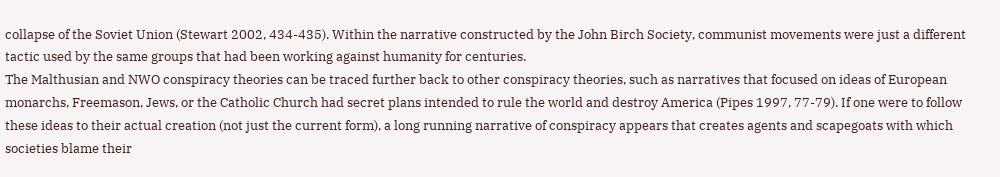collapse of the Soviet Union (Stewart 2002, 434-435). Within the narrative constructed by the John Birch Society, communist movements were just a different tactic used by the same groups that had been working against humanity for centuries.
The Malthusian and NWO conspiracy theories can be traced further back to other conspiracy theories, such as narratives that focused on ideas of European monarchs, Freemason, Jews, or the Catholic Church had secret plans intended to rule the world and destroy America (Pipes 1997, 77-79). If one were to follow these ideas to their actual creation (not just the current form), a long running narrative of conspiracy appears that creates agents and scapegoats with which societies blame their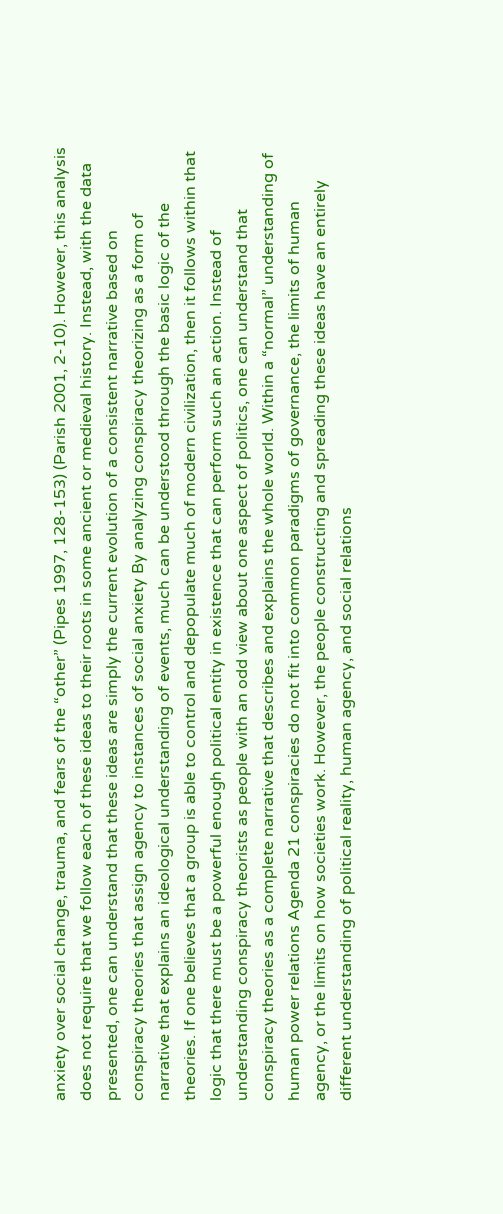anxiety over social change, trauma, and fears of the “other” (Pipes 1997, 128-153) (Parish 2001, 2-10). However, this analysis does not require that we follow each of these ideas to their roots in some ancient or medieval history. Instead, with the data presented, one can understand that these ideas are simply the current evolution of a consistent narrative based on conspiracy theories that assign agency to instances of social anxiety By analyzing conspiracy theorizing as a form of narrative that explains an ideological understanding of events, much can be understood through the basic logic of the theories. If one believes that a group is able to control and depopulate much of modern civilization, then it follows within that logic that there must be a powerful enough political entity in existence that can perform such an action. Instead of understanding conspiracy theorists as people with an odd view about one aspect of politics, one can understand that conspiracy theories as a complete narrative that describes and explains the whole world. Within a “normal” understanding of human power relations Agenda 21 conspiracies do not fit into common paradigms of governance, the limits of human agency, or the limits on how societies work. However, the people constructing and spreading these ideas have an entirely different understanding of political reality, human agency, and social relations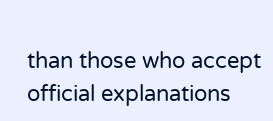than those who accept official explanations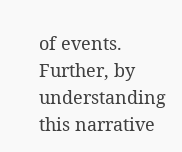of events. Further, by understanding this narrative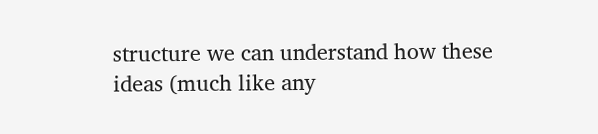structure we can understand how these ideas (much like any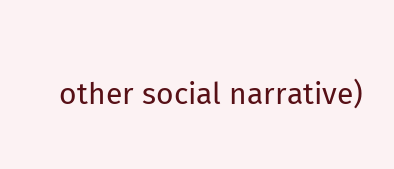other social narrative)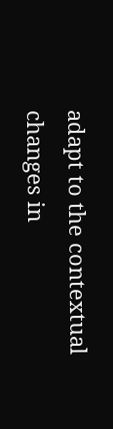adapt to the contextual changes in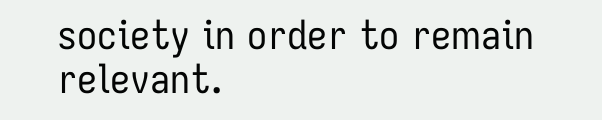society in order to remain relevant.